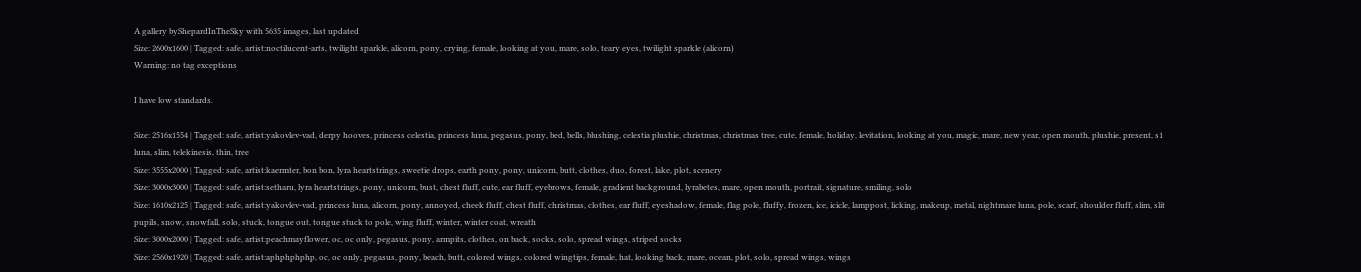A gallery byShepardInTheSky with 5635 images, last updated
Size: 2600x1600 | Tagged: safe, artist:noctilucent-arts, twilight sparkle, alicorn, pony, crying, female, looking at you, mare, solo, teary eyes, twilight sparkle (alicorn)
Warning: no tag exceptions

I have low standards.

Size: 2516x1554 | Tagged: safe, artist:yakovlev-vad, derpy hooves, princess celestia, princess luna, pegasus, pony, bed, bells, blushing, celestia plushie, christmas, christmas tree, cute, female, holiday, levitation, looking at you, magic, mare, new year, open mouth, plushie, present, s1 luna, slim, telekinesis, thin, tree
Size: 3555x2000 | Tagged: safe, artist:kaermter, bon bon, lyra heartstrings, sweetie drops, earth pony, pony, unicorn, butt, clothes, duo, forest, lake, plot, scenery
Size: 3000x3000 | Tagged: safe, artist:setharu, lyra heartstrings, pony, unicorn, bust, chest fluff, cute, ear fluff, eyebrows, female, gradient background, lyrabetes, mare, open mouth, portrait, signature, smiling, solo
Size: 1610x2125 | Tagged: safe, artist:yakovlev-vad, princess luna, alicorn, pony, annoyed, cheek fluff, chest fluff, christmas, clothes, ear fluff, eyeshadow, female, flag pole, fluffy, frozen, ice, icicle, lamppost, licking, makeup, metal, nightmare luna, pole, scarf, shoulder fluff, slim, slit pupils, snow, snowfall, solo, stuck, tongue out, tongue stuck to pole, wing fluff, winter, winter coat, wreath
Size: 3000x2000 | Tagged: safe, artist:peachmayflower, oc, oc only, pegasus, pony, armpits, clothes, on back, socks, solo, spread wings, striped socks
Size: 2560x1920 | Tagged: safe, artist:aphphphphp, oc, oc only, pegasus, pony, beach, butt, colored wings, colored wingtips, female, hat, looking back, mare, ocean, plot, solo, spread wings, wings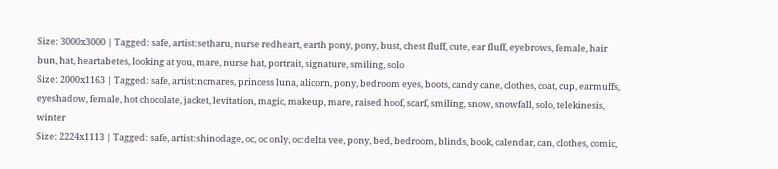Size: 3000x3000 | Tagged: safe, artist:setharu, nurse redheart, earth pony, pony, bust, chest fluff, cute, ear fluff, eyebrows, female, hair bun, hat, heartabetes, looking at you, mare, nurse hat, portrait, signature, smiling, solo
Size: 2000x1163 | Tagged: safe, artist:ncmares, princess luna, alicorn, pony, bedroom eyes, boots, candy cane, clothes, coat, cup, earmuffs, eyeshadow, female, hot chocolate, jacket, levitation, magic, makeup, mare, raised hoof, scarf, smiling, snow, snowfall, solo, telekinesis, winter
Size: 2224x1113 | Tagged: safe, artist:shinodage, oc, oc only, oc:delta vee, pony, bed, bedroom, blinds, book, calendar, can, clothes, comic,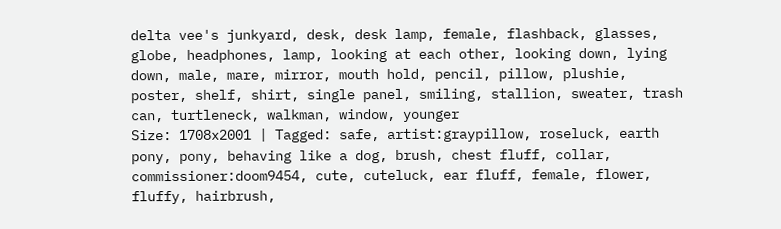delta vee's junkyard, desk, desk lamp, female, flashback, glasses, globe, headphones, lamp, looking at each other, looking down, lying down, male, mare, mirror, mouth hold, pencil, pillow, plushie, poster, shelf, shirt, single panel, smiling, stallion, sweater, trash can, turtleneck, walkman, window, younger
Size: 1708x2001 | Tagged: safe, artist:graypillow, roseluck, earth pony, pony, behaving like a dog, brush, chest fluff, collar, commissioner:doom9454, cute, cuteluck, ear fluff, female, flower, fluffy, hairbrush,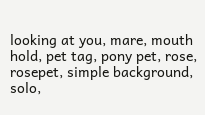looking at you, mare, mouth hold, pet tag, pony pet, rose, rosepet, simple background, solo,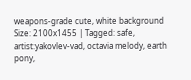weapons-grade cute, white background
Size: 2100x1455 | Tagged: safe, artist:yakovlev-vad, octavia melody, earth pony,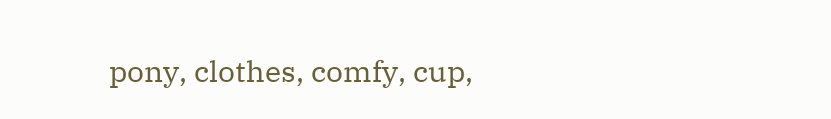pony, clothes, comfy, cup,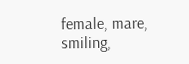female, mare, smiling,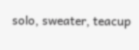solo, sweater, teacup